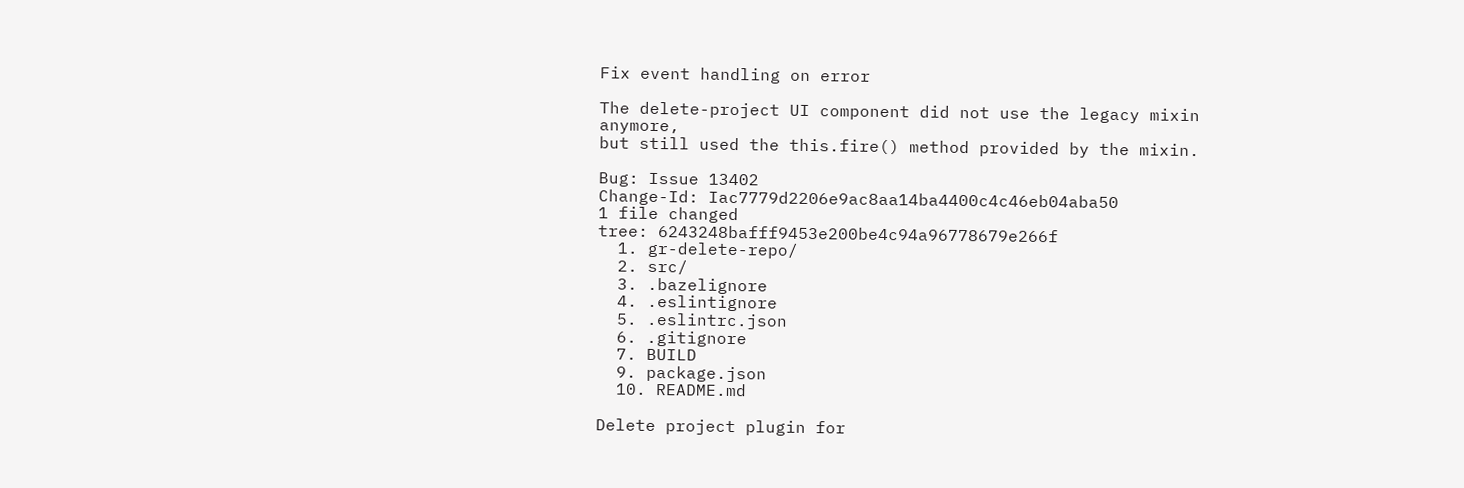Fix event handling on error

The delete-project UI component did not use the legacy mixin anymore,
but still used the this.fire() method provided by the mixin.

Bug: Issue 13402
Change-Id: Iac7779d2206e9ac8aa14ba4400c4c46eb04aba50
1 file changed
tree: 6243248bafff9453e200be4c94a96778679e266f
  1. gr-delete-repo/
  2. src/
  3. .bazelignore
  4. .eslintignore
  5. .eslintrc.json
  6. .gitignore
  7. BUILD
  9. package.json
  10. README.md

Delete project plugin for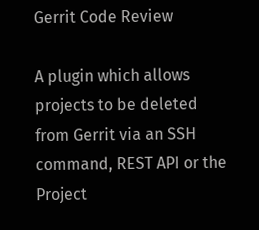Gerrit Code Review

A plugin which allows projects to be deleted from Gerrit via an SSH command, REST API or the Project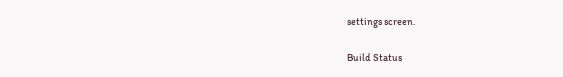settings screen.

Build Status